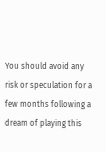You should avoid any risk or speculation for a few months following a dream of playing this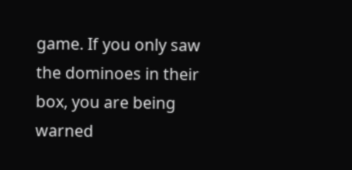game. If you only saw the dominoes in their box, you are being warned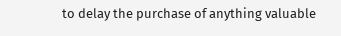to delay the purchase of anything valuable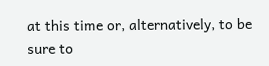at this time or, alternatively, to be sure to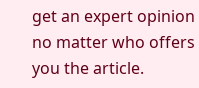get an expert opinion no matter who offers you the article.